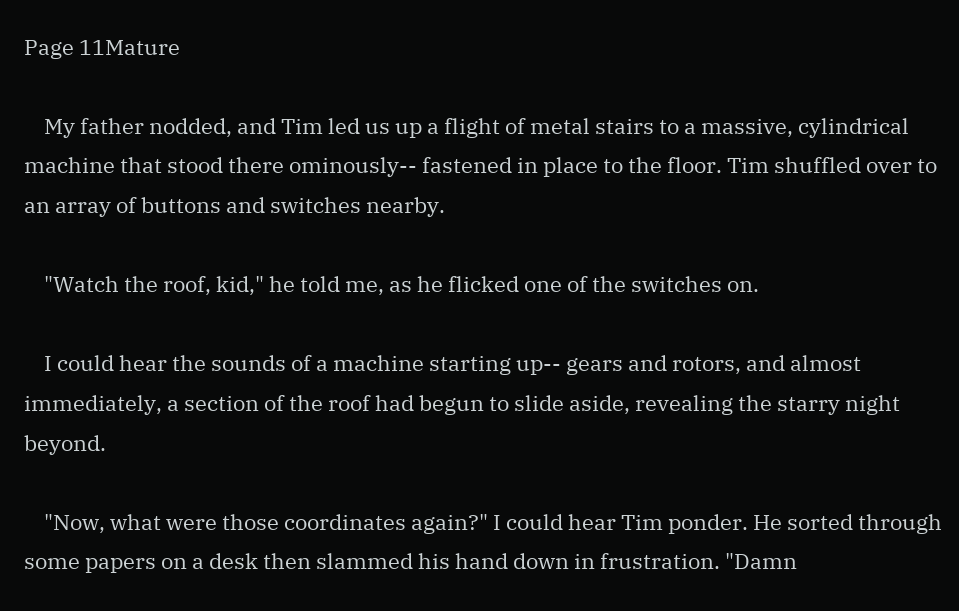Page 11Mature

    My father nodded, and Tim led us up a flight of metal stairs to a massive, cylindrical machine that stood there ominously-- fastened in place to the floor. Tim shuffled over to an array of buttons and switches nearby.

    "Watch the roof, kid," he told me, as he flicked one of the switches on.

    I could hear the sounds of a machine starting up-- gears and rotors, and almost immediately, a section of the roof had begun to slide aside, revealing the starry night beyond.

    "Now, what were those coordinates again?" I could hear Tim ponder. He sorted through some papers on a desk then slammed his hand down in frustration. "Damn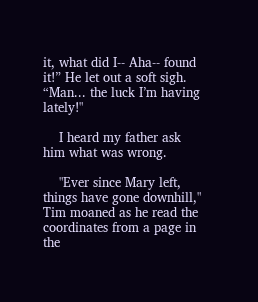it, what did I-- Aha-- found it!” He let out a soft sigh. “Man... the luck I’m having lately!"

    I heard my father ask him what was wrong.

    "Ever since Mary left, things have gone downhill," Tim moaned as he read the coordinates from a page in the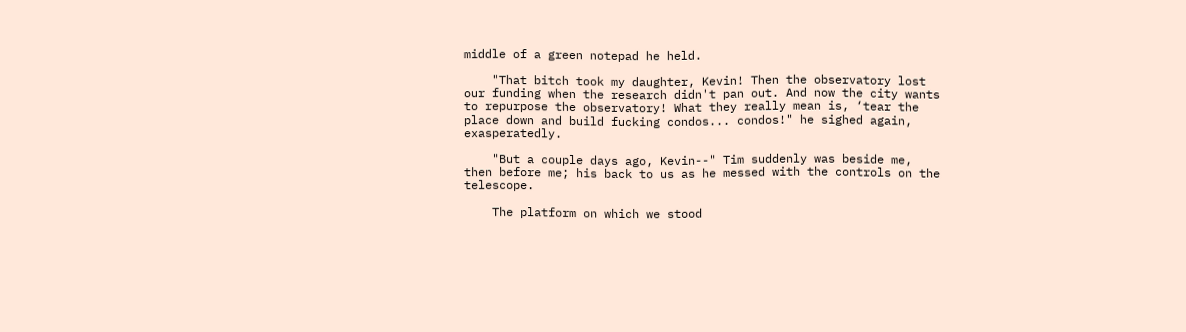middle of a green notepad he held.

    "That bitch took my daughter, Kevin! Then the observatory lost our funding when the research didn't pan out. And now the city wants to repurpose the observatory! What they really mean is, ‘tear the place down and build fucking condos... condos!" he sighed again, exasperatedly.

    "But a couple days ago, Kevin--" Tim suddenly was beside me, then before me; his back to us as he messed with the controls on the telescope.

    The platform on which we stood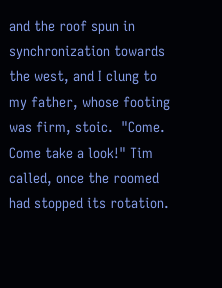and the roof spun in synchronization towards the west, and I clung to my father, whose footing was firm, stoic.  "Come. Come take a look!" Tim called, once the roomed had stopped its rotation.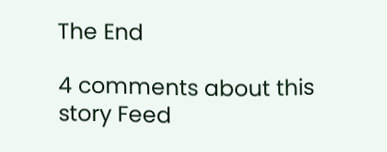The End

4 comments about this story Feed